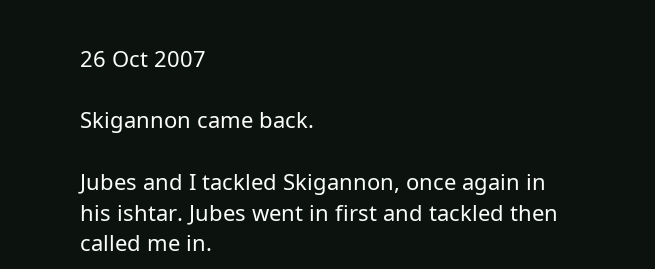26 Oct 2007

Skigannon came back.

Jubes and I tackled Skigannon, once again in his ishtar. Jubes went in first and tackled then called me in.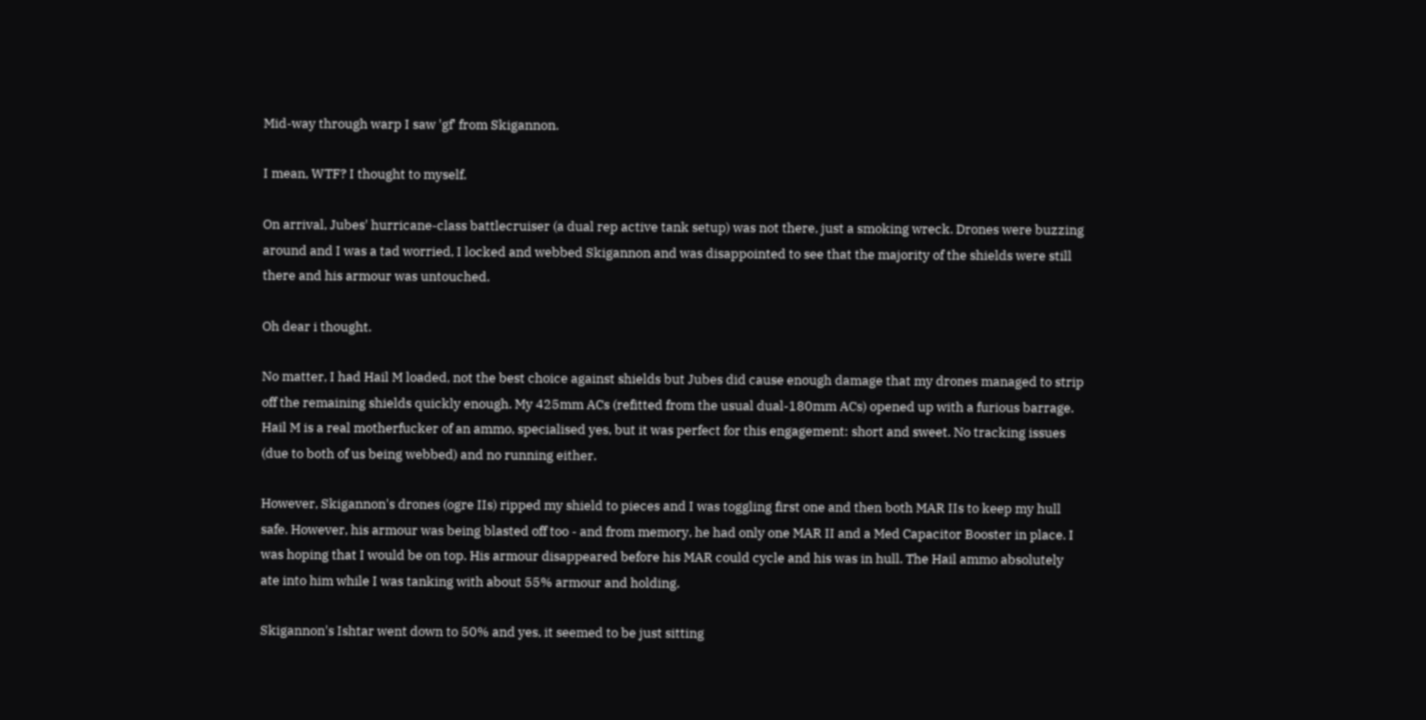Mid-way through warp I saw 'gf' from Skigannon.

I mean, WTF? I thought to myself.

On arrival, Jubes' hurricane-class battlecruiser (a dual rep active tank setup) was not there, just a smoking wreck. Drones were buzzing around and I was a tad worried, I locked and webbed Skigannon and was disappointed to see that the majority of the shields were still there and his armour was untouched.

Oh dear i thought.

No matter, I had Hail M loaded, not the best choice against shields but Jubes did cause enough damage that my drones managed to strip off the remaining shields quickly enough. My 425mm ACs (refitted from the usual dual-180mm ACs) opened up with a furious barrage. Hail M is a real motherfucker of an ammo, specialised yes, but it was perfect for this engagement: short and sweet. No tracking issues (due to both of us being webbed) and no running either.

However, Skigannon's drones (ogre IIs) ripped my shield to pieces and I was toggling first one and then both MAR IIs to keep my hull safe. However, his armour was being blasted off too - and from memory, he had only one MAR II and a Med Capacitor Booster in place. I was hoping that I would be on top. His armour disappeared before his MAR could cycle and his was in hull. The Hail ammo absolutely ate into him while I was tanking with about 55% armour and holding.

Skigannon's Ishtar went down to 50% and yes, it seemed to be just sitting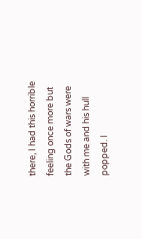there, I had this horrible feeling once more but the Gods of wars were with me and his hull popped. I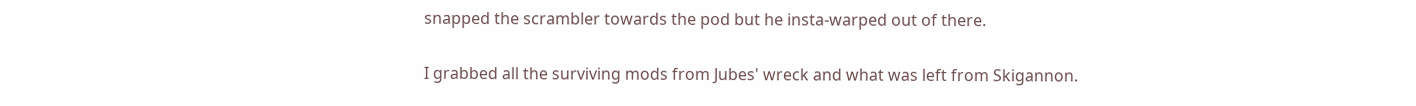snapped the scrambler towards the pod but he insta-warped out of there.

I grabbed all the surviving mods from Jubes' wreck and what was left from Skigannon.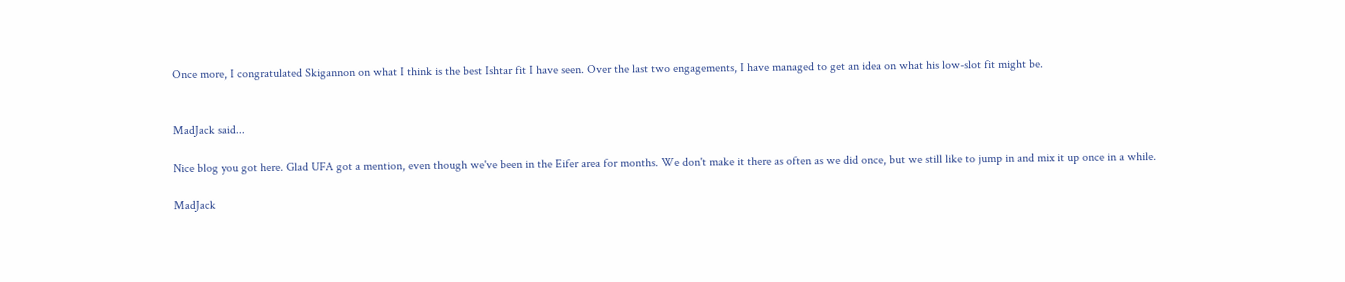Once more, I congratulated Skigannon on what I think is the best Ishtar fit I have seen. Over the last two engagements, I have managed to get an idea on what his low-slot fit might be.


MadJack said...

Nice blog you got here. Glad UFA got a mention, even though we've been in the Eifer area for months. We don't make it there as often as we did once, but we still like to jump in and mix it up once in a while.

MadJack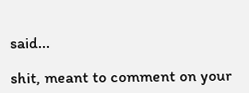said...

shit, meant to comment on your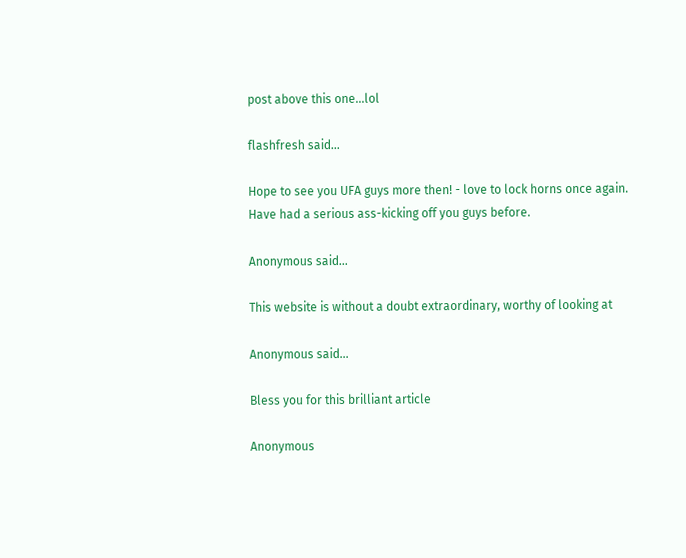post above this one...lol

flashfresh said...

Hope to see you UFA guys more then! - love to lock horns once again. Have had a serious ass-kicking off you guys before.

Anonymous said...

This website is without a doubt extraordinary, worthy of looking at

Anonymous said...

Bless you for this brilliant article

Anonymous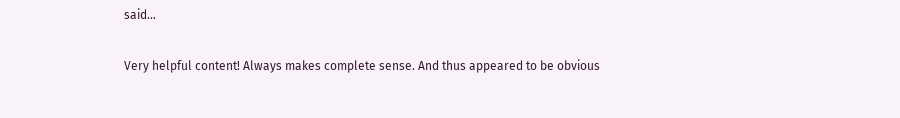said...

Very helpful content! Always makes complete sense. And thus appeared to be obvious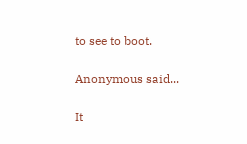to see to boot.

Anonymous said...

It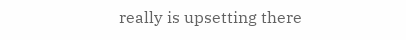really is upsetting there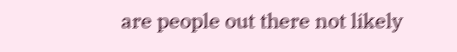are people out there not likely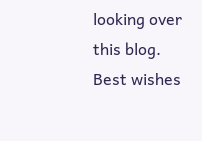looking over this blog. Best wishes